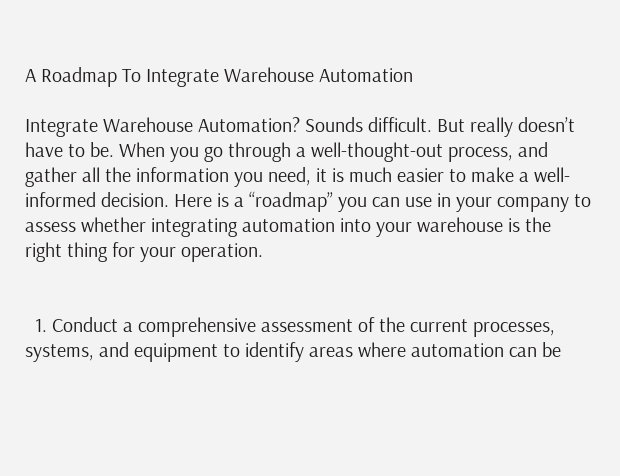A Roadmap To Integrate Warehouse Automation

Integrate Warehouse Automation? Sounds difficult. But really doesn’t have to be. When you go through a well-thought-out process, and gather all the information you need, it is much easier to make a well-informed decision. Here is a “roadmap” you can use in your company to assess whether integrating automation into your warehouse is the right thing for your operation.


  1. Conduct a comprehensive assessment of the current processes, systems, and equipment to identify areas where automation can be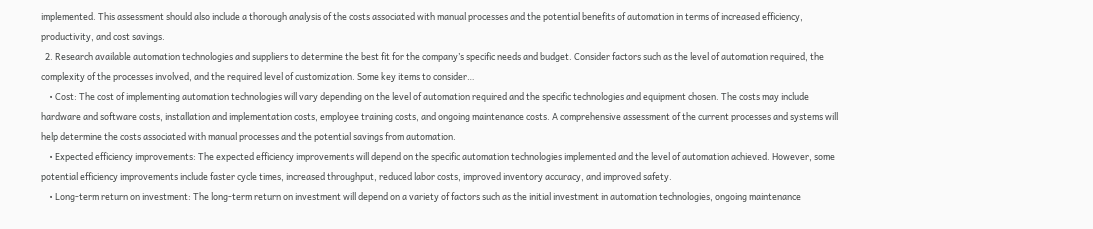implemented. This assessment should also include a thorough analysis of the costs associated with manual processes and the potential benefits of automation in terms of increased efficiency, productivity, and cost savings.
  2. Research available automation technologies and suppliers to determine the best fit for the company’s specific needs and budget. Consider factors such as the level of automation required, the complexity of the processes involved, and the required level of customization. Some key items to consider…
    • Cost: The cost of implementing automation technologies will vary depending on the level of automation required and the specific technologies and equipment chosen. The costs may include hardware and software costs, installation and implementation costs, employee training costs, and ongoing maintenance costs. A comprehensive assessment of the current processes and systems will help determine the costs associated with manual processes and the potential savings from automation.
    • Expected efficiency improvements: The expected efficiency improvements will depend on the specific automation technologies implemented and the level of automation achieved. However, some potential efficiency improvements include faster cycle times, increased throughput, reduced labor costs, improved inventory accuracy, and improved safety.
    • Long-term return on investment: The long-term return on investment will depend on a variety of factors such as the initial investment in automation technologies, ongoing maintenance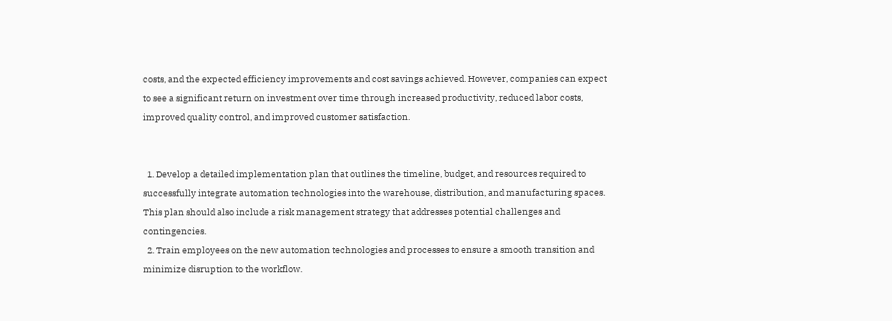costs, and the expected efficiency improvements and cost savings achieved. However, companies can expect to see a significant return on investment over time through increased productivity, reduced labor costs, improved quality control, and improved customer satisfaction.


  1. Develop a detailed implementation plan that outlines the timeline, budget, and resources required to successfully integrate automation technologies into the warehouse, distribution, and manufacturing spaces. This plan should also include a risk management strategy that addresses potential challenges and contingencies.
  2. Train employees on the new automation technologies and processes to ensure a smooth transition and minimize disruption to the workflow.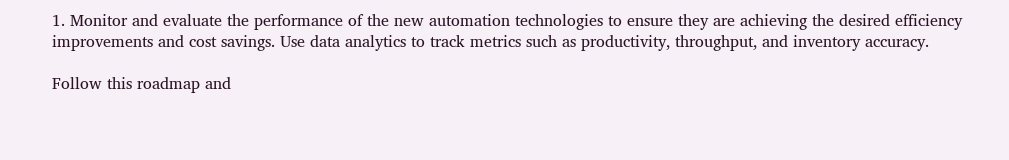1. Monitor and evaluate the performance of the new automation technologies to ensure they are achieving the desired efficiency improvements and cost savings. Use data analytics to track metrics such as productivity, throughput, and inventory accuracy.

Follow this roadmap and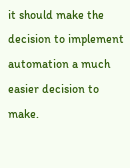it should make the decision to implement automation a much easier decision to make.